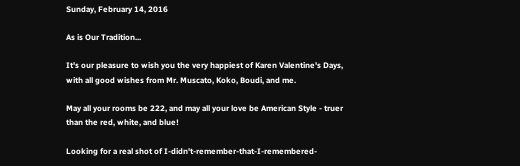Sunday, February 14, 2016

As is Our Tradition...

It's our pleasure to wish you the very happiest of Karen Valentine's Days, with all good wishes from Mr. Muscato, Koko, Boudi, and me.

May all your rooms be 222, and may all your love be American Style - truer than the red, white, and blue!

Looking for a real shot of I-didn't-remember-that-I-remembered-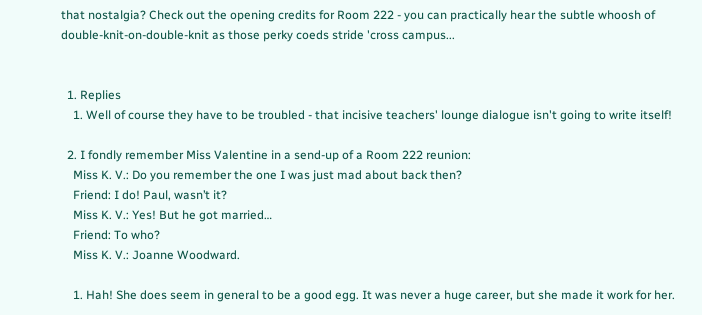that nostalgia? Check out the opening credits for Room 222 - you can practically hear the subtle whoosh of double-knit-on-double-knit as those perky coeds stride 'cross campus...


  1. Replies
    1. Well of course they have to be troubled - that incisive teachers' lounge dialogue isn't going to write itself!

  2. I fondly remember Miss Valentine in a send-up of a Room 222 reunion:
    Miss K. V.: Do you remember the one I was just mad about back then?
    Friend: I do! Paul, wasn’t it?
    Miss K. V.: Yes! But he got married…
    Friend: To who?
    Miss K. V.: Joanne Woodward.

    1. Hah! She does seem in general to be a good egg. It was never a huge career, but she made it work for her.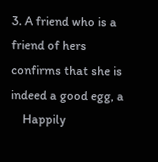3. A friend who is a friend of hers confirms that she is indeed a good egg, a
    Happily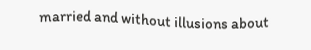married and without illusions about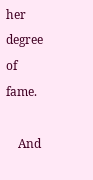her degree of fame.

    And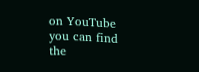on YouTube you can find the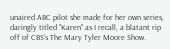unaired ABC pilot she made for her own series, daringly titled "Karen" as I recall, a blatant rip off of CBS's The Mary Tyler Moore Show.